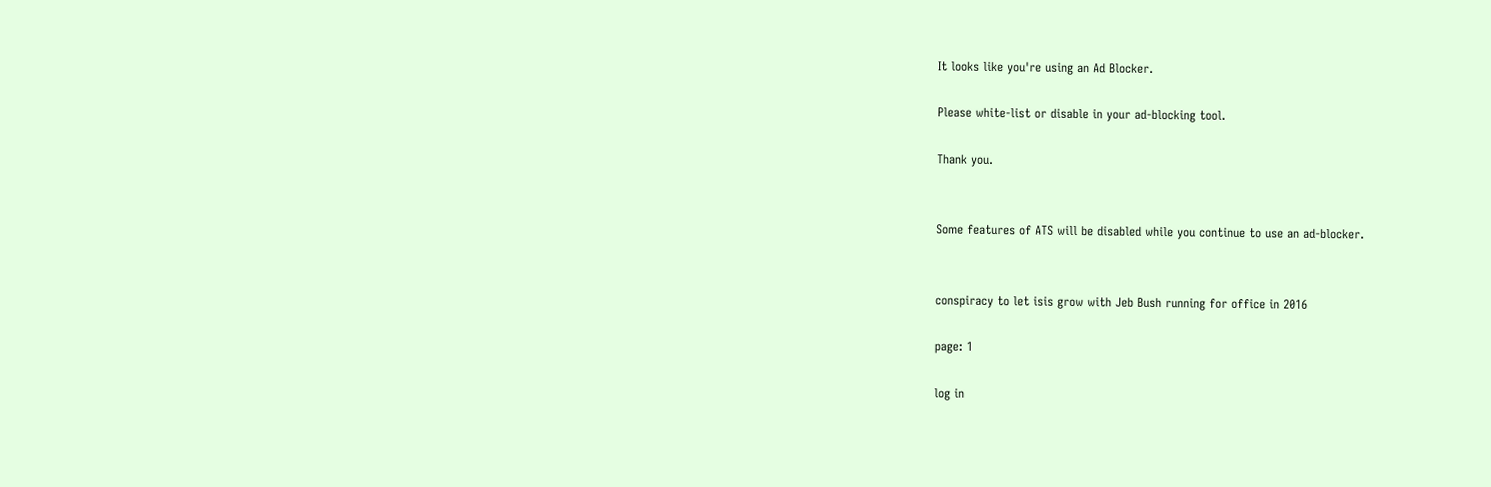It looks like you're using an Ad Blocker.

Please white-list or disable in your ad-blocking tool.

Thank you.


Some features of ATS will be disabled while you continue to use an ad-blocker.


conspiracy to let isis grow with Jeb Bush running for office in 2016

page: 1

log in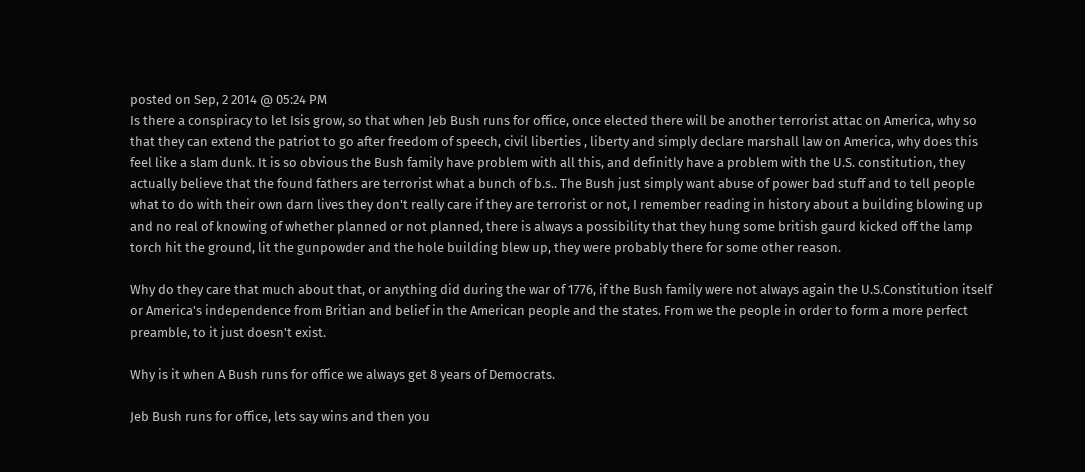posted on Sep, 2 2014 @ 05:24 PM
Is there a conspiracy to let Isis grow, so that when Jeb Bush runs for office, once elected there will be another terrorist attac on America, why so that they can extend the patriot to go after freedom of speech, civil liberties , liberty and simply declare marshall law on America, why does this feel like a slam dunk. It is so obvious the Bush family have problem with all this, and definitly have a problem with the U.S. constitution, they actually believe that the found fathers are terrorist what a bunch of b.s.. The Bush just simply want abuse of power bad stuff and to tell people what to do with their own darn lives they don't really care if they are terrorist or not, I remember reading in history about a building blowing up and no real of knowing of whether planned or not planned, there is always a possibility that they hung some british gaurd kicked off the lamp torch hit the ground, lit the gunpowder and the hole building blew up, they were probably there for some other reason.

Why do they care that much about that, or anything did during the war of 1776, if the Bush family were not always again the U.S.Constitution itself or America's independence from Britian and belief in the American people and the states. From we the people in order to form a more perfect preamble, to it just doesn't exist.

Why is it when A Bush runs for office we always get 8 years of Democrats.

Jeb Bush runs for office, lets say wins and then you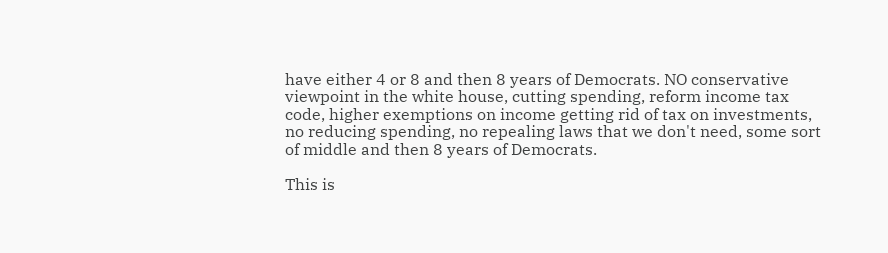have either 4 or 8 and then 8 years of Democrats. NO conservative viewpoint in the white house, cutting spending, reform income tax code, higher exemptions on income getting rid of tax on investments, no reducing spending, no repealing laws that we don't need, some sort of middle and then 8 years of Democrats.

This is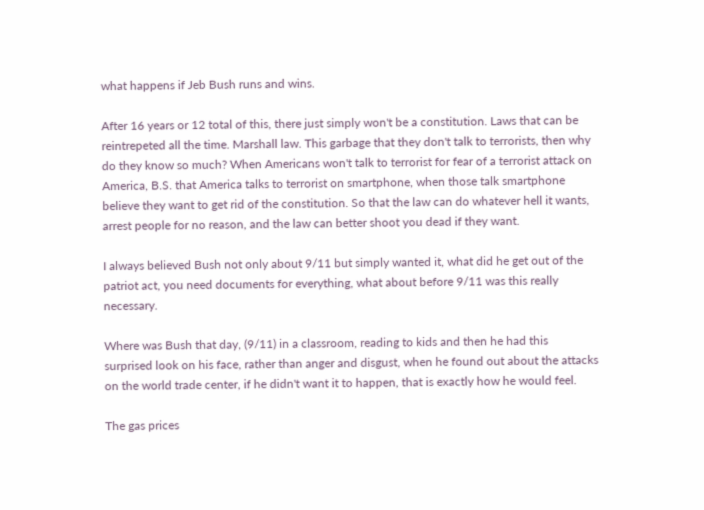what happens if Jeb Bush runs and wins.

After 16 years or 12 total of this, there just simply won't be a constitution. Laws that can be reintrepeted all the time. Marshall law. This garbage that they don't talk to terrorists, then why do they know so much? When Americans won't talk to terrorist for fear of a terrorist attack on America, B.S. that America talks to terrorist on smartphone, when those talk smartphone believe they want to get rid of the constitution. So that the law can do whatever hell it wants, arrest people for no reason, and the law can better shoot you dead if they want.

I always believed Bush not only about 9/11 but simply wanted it, what did he get out of the patriot act, you need documents for everything, what about before 9/11 was this really necessary.

Where was Bush that day, (9/11) in a classroom, reading to kids and then he had this surprised look on his face, rather than anger and disgust, when he found out about the attacks on the world trade center, if he didn't want it to happen, that is exactly how he would feel.

The gas prices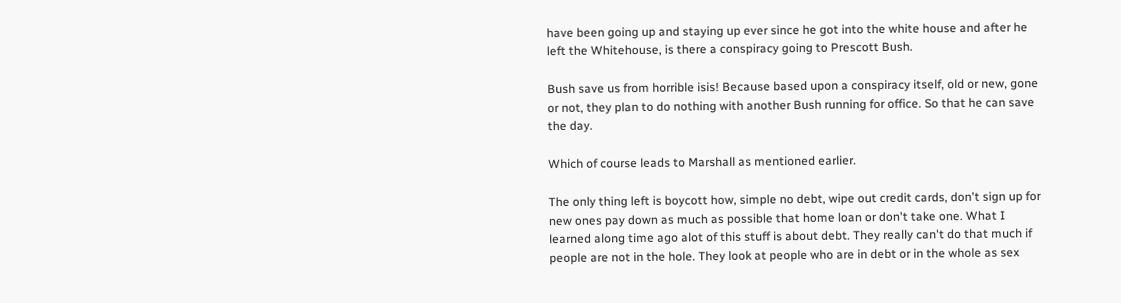have been going up and staying up ever since he got into the white house and after he left the Whitehouse, is there a conspiracy going to Prescott Bush.

Bush save us from horrible isis! Because based upon a conspiracy itself, old or new, gone or not, they plan to do nothing with another Bush running for office. So that he can save the day.

Which of course leads to Marshall as mentioned earlier.

The only thing left is boycott how, simple no debt, wipe out credit cards, don't sign up for new ones pay down as much as possible that home loan or don't take one. What I learned along time ago alot of this stuff is about debt. They really can't do that much if people are not in the hole. They look at people who are in debt or in the whole as sex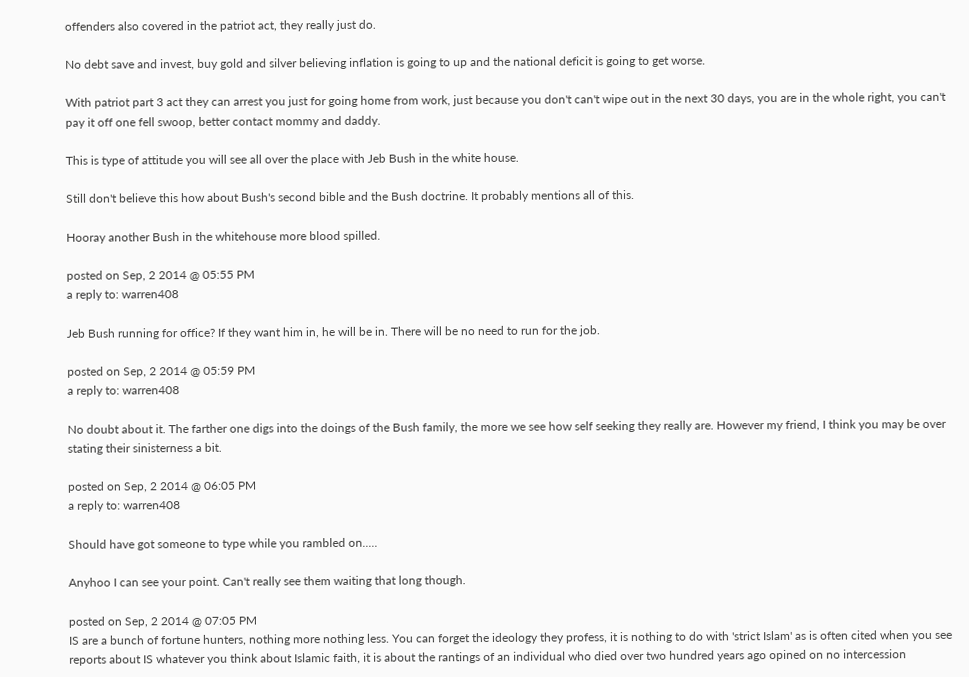offenders also covered in the patriot act, they really just do.

No debt save and invest, buy gold and silver believing inflation is going to up and the national deficit is going to get worse.

With patriot part 3 act they can arrest you just for going home from work, just because you don't can't wipe out in the next 30 days, you are in the whole right, you can't pay it off one fell swoop, better contact mommy and daddy.

This is type of attitude you will see all over the place with Jeb Bush in the white house.

Still don't believe this how about Bush's second bible and the Bush doctrine. It probably mentions all of this.

Hooray another Bush in the whitehouse more blood spilled.

posted on Sep, 2 2014 @ 05:55 PM
a reply to: warren408

Jeb Bush running for office? If they want him in, he will be in. There will be no need to run for the job.

posted on Sep, 2 2014 @ 05:59 PM
a reply to: warren408

No doubt about it. The farther one digs into the doings of the Bush family, the more we see how self seeking they really are. However my friend, I think you may be over stating their sinisterness a bit.

posted on Sep, 2 2014 @ 06:05 PM
a reply to: warren408

Should have got someone to type while you rambled on.....

Anyhoo I can see your point. Can't really see them waiting that long though.

posted on Sep, 2 2014 @ 07:05 PM
IS are a bunch of fortune hunters, nothing more nothing less. You can forget the ideology they profess, it is nothing to do with 'strict Islam' as is often cited when you see reports about IS whatever you think about Islamic faith, it is about the rantings of an individual who died over two hundred years ago opined on no intercession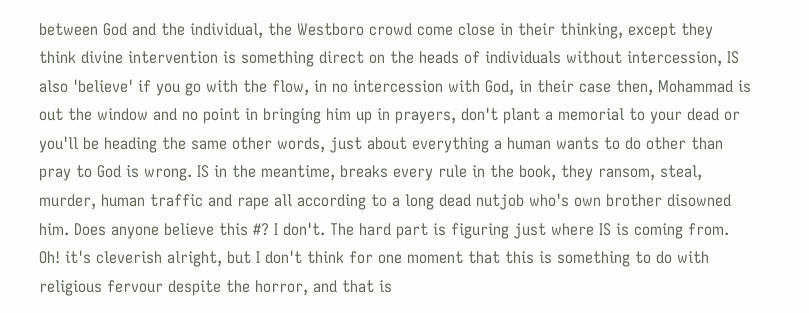between God and the individual, the Westboro crowd come close in their thinking, except they think divine intervention is something direct on the heads of individuals without intercession, IS also 'believe' if you go with the flow, in no intercession with God, in their case then, Mohammad is out the window and no point in bringing him up in prayers, don't plant a memorial to your dead or you'll be heading the same other words, just about everything a human wants to do other than pray to God is wrong. IS in the meantime, breaks every rule in the book, they ransom, steal, murder, human traffic and rape all according to a long dead nutjob who's own brother disowned him. Does anyone believe this #? I don't. The hard part is figuring just where IS is coming from. Oh! it's cleverish alright, but I don't think for one moment that this is something to do with religious fervour despite the horror, and that is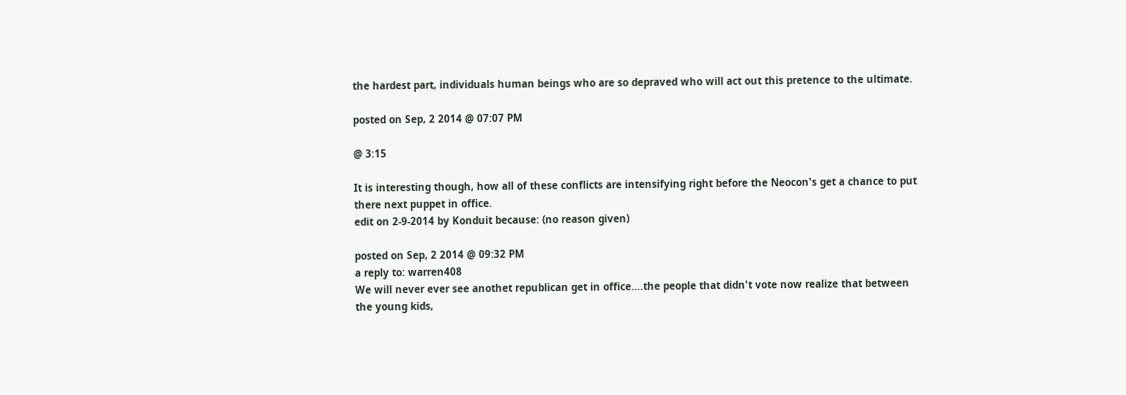the hardest part, individuals human beings who are so depraved who will act out this pretence to the ultimate.

posted on Sep, 2 2014 @ 07:07 PM

@ 3:15

It is interesting though, how all of these conflicts are intensifying right before the Neocon's get a chance to put there next puppet in office.
edit on 2-9-2014 by Konduit because: (no reason given)

posted on Sep, 2 2014 @ 09:32 PM
a reply to: warren408
We will never ever see anothet republican get in office....the people that didn't vote now realize that between the young kids,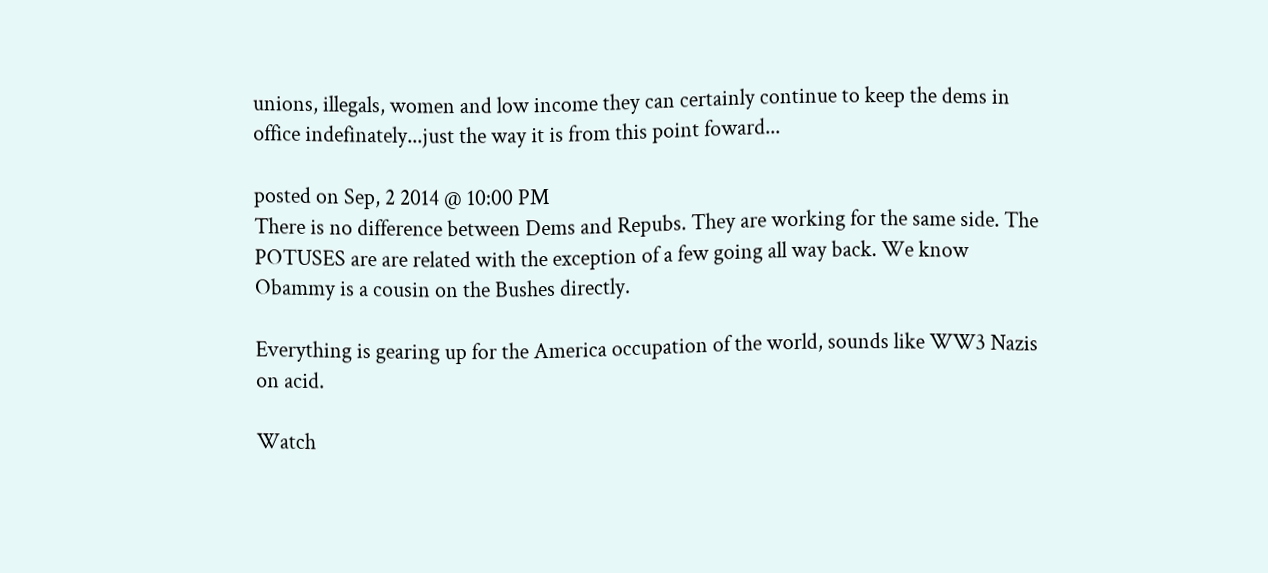unions, illegals, women and low income they can certainly continue to keep the dems in office indefinately...just the way it is from this point foward...

posted on Sep, 2 2014 @ 10:00 PM
There is no difference between Dems and Repubs. They are working for the same side. The POTUSES are are related with the exception of a few going all way back. We know Obammy is a cousin on the Bushes directly.

Everything is gearing up for the America occupation of the world, sounds like WW3 Nazis on acid.

Watch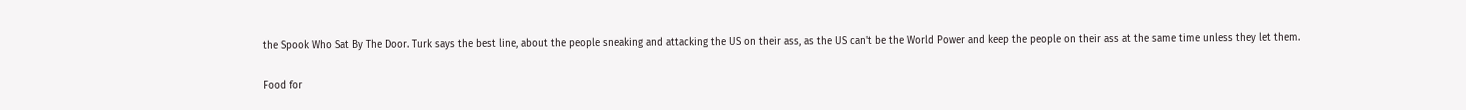the Spook Who Sat By The Door. Turk says the best line, about the people sneaking and attacking the US on their ass, as the US can't be the World Power and keep the people on their ass at the same time unless they let them.

Food for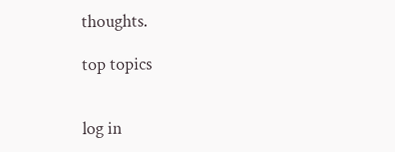thoughts.

top topics


log in